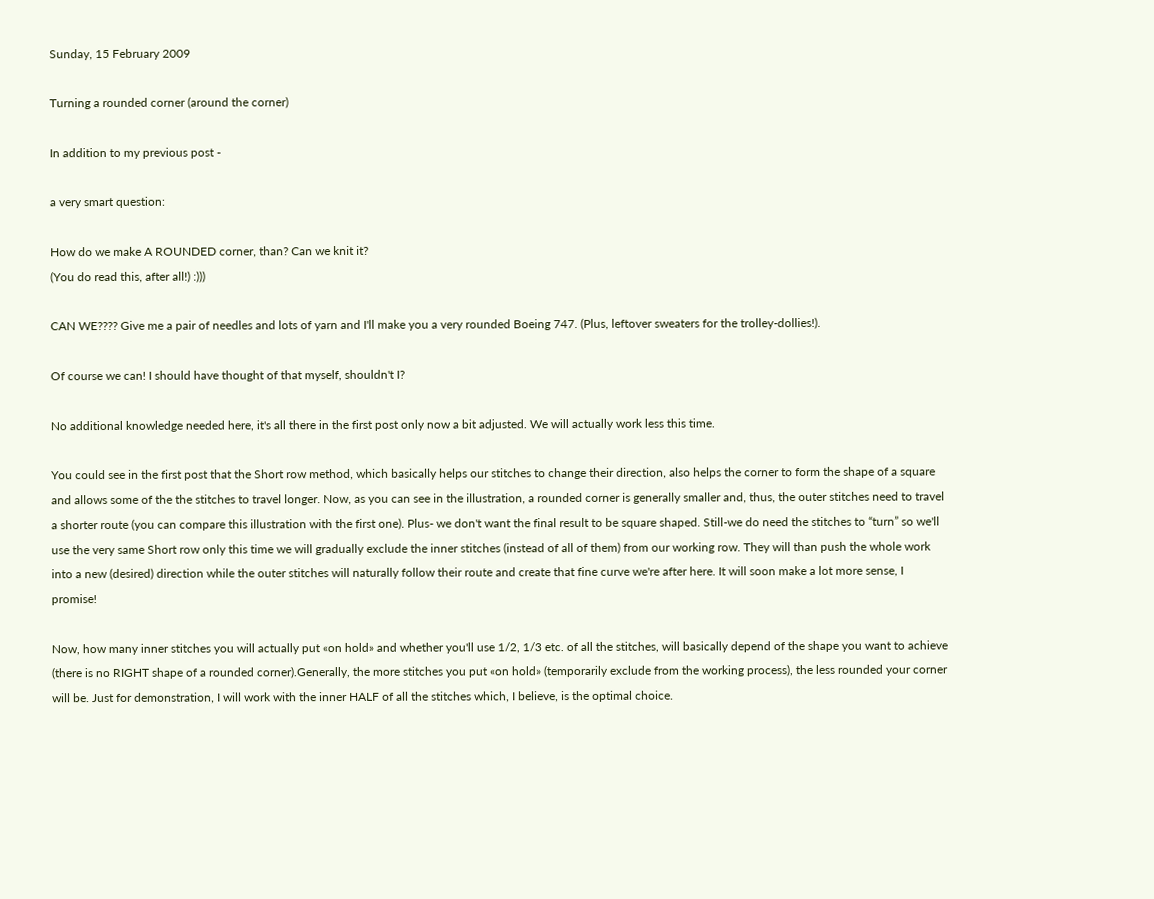Sunday, 15 February 2009

Turning a rounded corner (around the corner)

In addition to my previous post -

a very smart question:

How do we make A ROUNDED corner, than? Can we knit it?
(You do read this, after all!) :)))

CAN WE???? Give me a pair of needles and lots of yarn and I'll make you a very rounded Boeing 747. (Plus, leftover sweaters for the trolley-dollies!).

Of course we can! I should have thought of that myself, shouldn't I?

No additional knowledge needed here, it's all there in the first post only now a bit adjusted. We will actually work less this time.

You could see in the first post that the Short row method, which basically helps our stitches to change their direction, also helps the corner to form the shape of a square and allows some of the the stitches to travel longer. Now, as you can see in the illustration, a rounded corner is generally smaller and, thus, the outer stitches need to travel a shorter route (you can compare this illustration with the first one). Plus- we don't want the final result to be square shaped. Still-we do need the stitches to “turn” so we'll use the very same Short row only this time we will gradually exclude the inner stitches (instead of all of them) from our working row. They will than push the whole work into a new (desired) direction while the outer stitches will naturally follow their route and create that fine curve we're after here. It will soon make a lot more sense, I promise!

Now, how many inner stitches you will actually put «on hold» and whether you'll use 1/2, 1/3 etc. of all the stitches, will basically depend of the shape you want to achieve (there is no RIGHT shape of a rounded corner).Generally, the more stitches you put «on hold» (temporarily exclude from the working process), the less rounded your corner will be. Just for demonstration, I will work with the inner HALF of all the stitches which, I believe, is the optimal choice.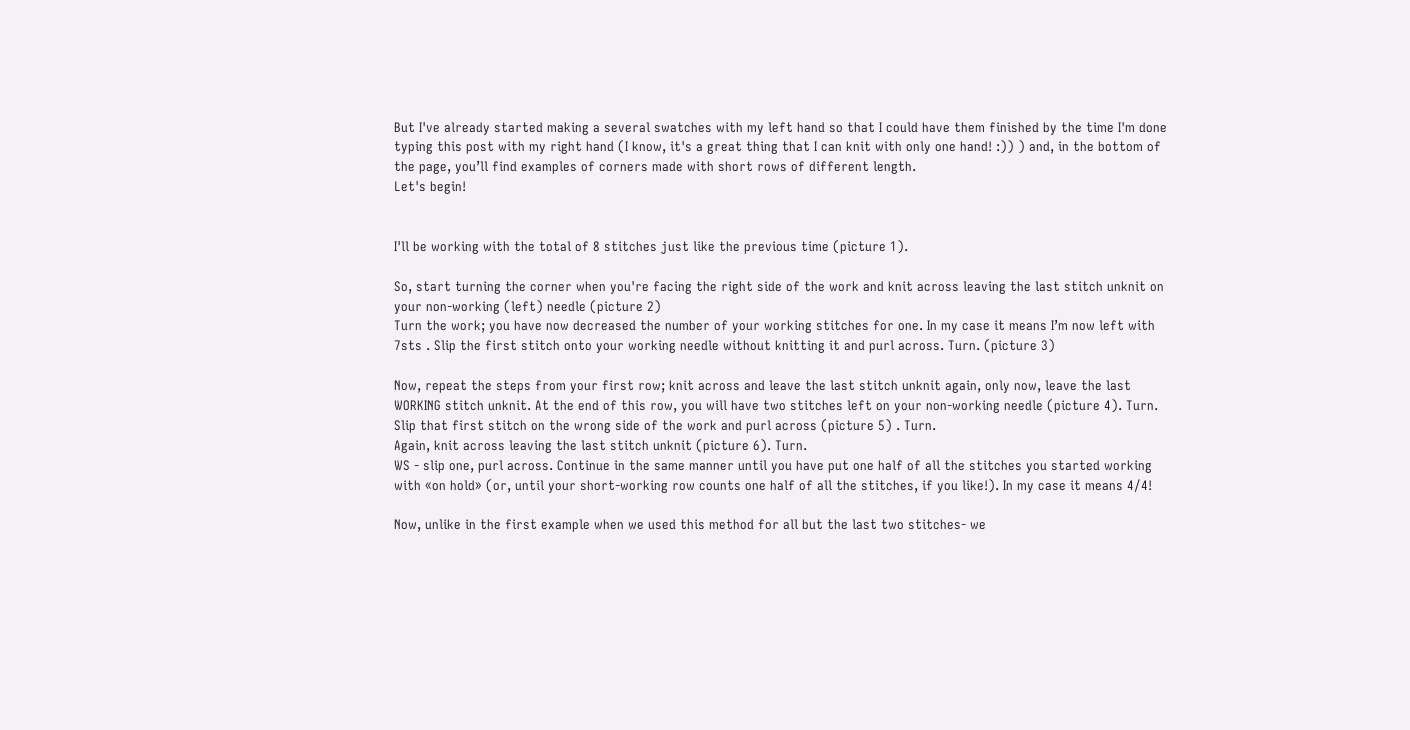But I've already started making a several swatches with my left hand so that I could have them finished by the time I'm done typing this post with my right hand (I know, it's a great thing that I can knit with only one hand! :)) ) and, in the bottom of the page, you’ll find examples of corners made with short rows of different length.
Let's begin!


I'll be working with the total of 8 stitches just like the previous time (picture 1).

So, start turning the corner when you're facing the right side of the work and knit across leaving the last stitch unknit on your non-working (left) needle (picture 2)
Turn the work; you have now decreased the number of your working stitches for one. In my case it means I’m now left with 7sts . Slip the first stitch onto your working needle without knitting it and purl across. Turn. (picture 3)

Now, repeat the steps from your first row; knit across and leave the last stitch unknit again, only now, leave the last WORKING stitch unknit. At the end of this row, you will have two stitches left on your non-working needle (picture 4). Turn.
Slip that first stitch on the wrong side of the work and purl across (picture 5) . Turn.
Again, knit across leaving the last stitch unknit (picture 6). Turn.
WS - slip one, purl across. Continue in the same manner until you have put one half of all the stitches you started working with «on hold» (or, until your short-working row counts one half of all the stitches, if you like!). In my case it means 4/4!

Now, unlike in the first example when we used this method for all but the last two stitches- we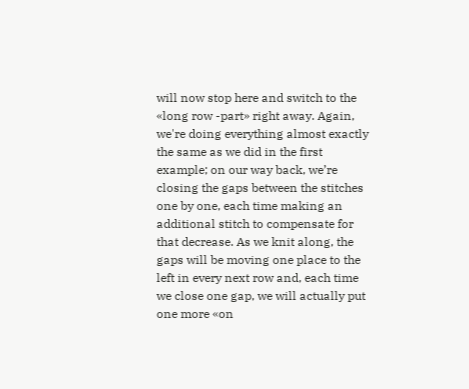will now stop here and switch to the «long row -part» right away. Again, we're doing everything almost exactly the same as we did in the first example; on our way back, we’re closing the gaps between the stitches one by one, each time making an additional stitch to compensate for that decrease. As we knit along, the gaps will be moving one place to the left in every next row and, each time we close one gap, we will actually put one more «on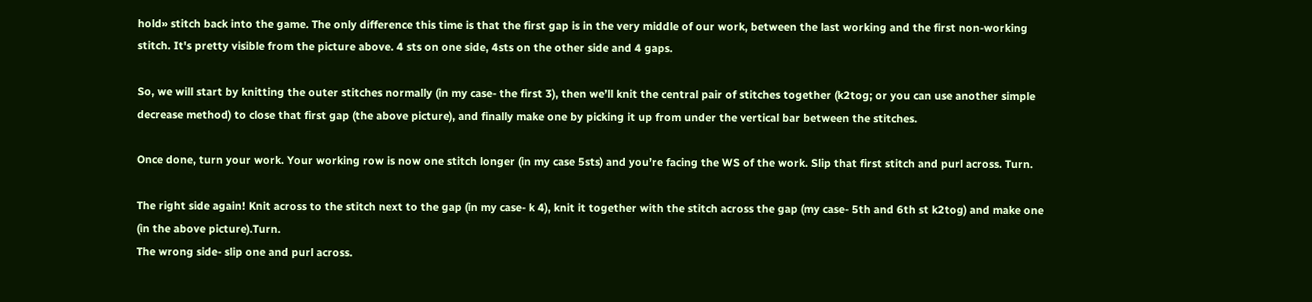hold» stitch back into the game. The only difference this time is that the first gap is in the very middle of our work, between the last working and the first non-working stitch. It's pretty visible from the picture above. 4 sts on one side, 4sts on the other side and 4 gaps.

So, we will start by knitting the outer stitches normally (in my case- the first 3), then we’ll knit the central pair of stitches together (k2tog; or you can use another simple decrease method) to close that first gap (the above picture), and finally make one by picking it up from under the vertical bar between the stitches.

Once done, turn your work. Your working row is now one stitch longer (in my case 5sts) and you’re facing the WS of the work. Slip that first stitch and purl across. Turn.

The right side again! Knit across to the stitch next to the gap (in my case- k 4), knit it together with the stitch across the gap (my case- 5th and 6th st k2tog) and make one (in the above picture).Turn.
The wrong side- slip one and purl across.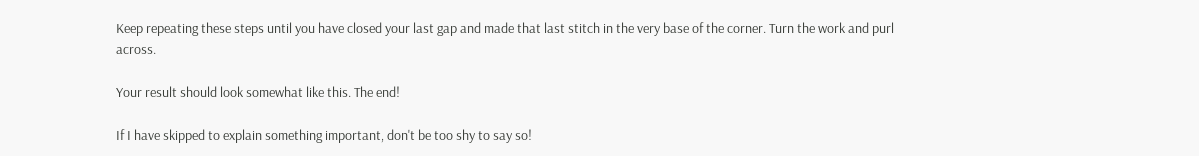Keep repeating these steps until you have closed your last gap and made that last stitch in the very base of the corner. Turn the work and purl across.

Your result should look somewhat like this. The end!

If I have skipped to explain something important, don't be too shy to say so!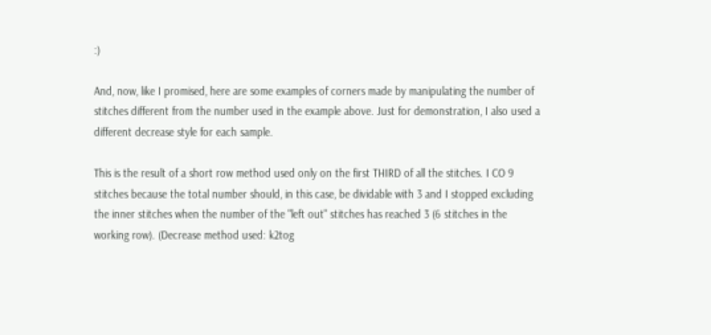:)

And, now, like I promised, here are some examples of corners made by manipulating the number of stitches different from the number used in the example above. Just for demonstration, I also used a different decrease style for each sample.

This is the result of a short row method used only on the first THIRD of all the stitches. I CO 9 stitches because the total number should, in this case, be dividable with 3 and I stopped excluding the inner stitches when the number of the "left out" stitches has reached 3 (6 stitches in the working row). (Decrease method used: k2tog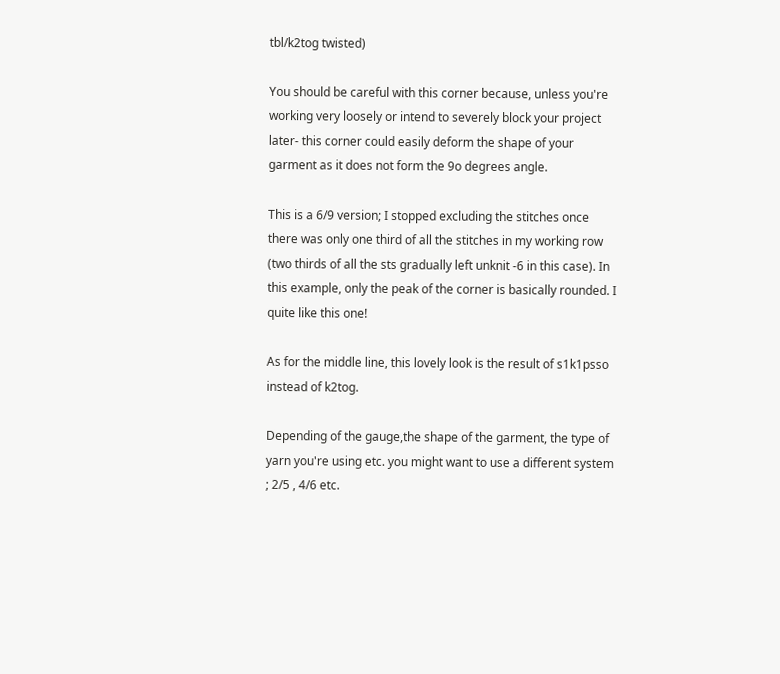tbl/k2tog twisted)

You should be careful with this corner because, unless you're working very loosely or intend to severely block your project later- this corner could easily deform the shape of your garment as it does not form the 9o degrees angle.

This is a 6/9 version; I stopped excluding the stitches once there was only one third of all the stitches in my working row (two thirds of all the sts gradually left unknit -6 in this case). In this example, only the peak of the corner is basically rounded. I quite like this one!

As for the middle line, this lovely look is the result of s1k1psso instead of k2tog.

Depending of the gauge,the shape of the garment, the type of yarn you're using etc. you might want to use a different system ; 2/5 , 4/6 etc.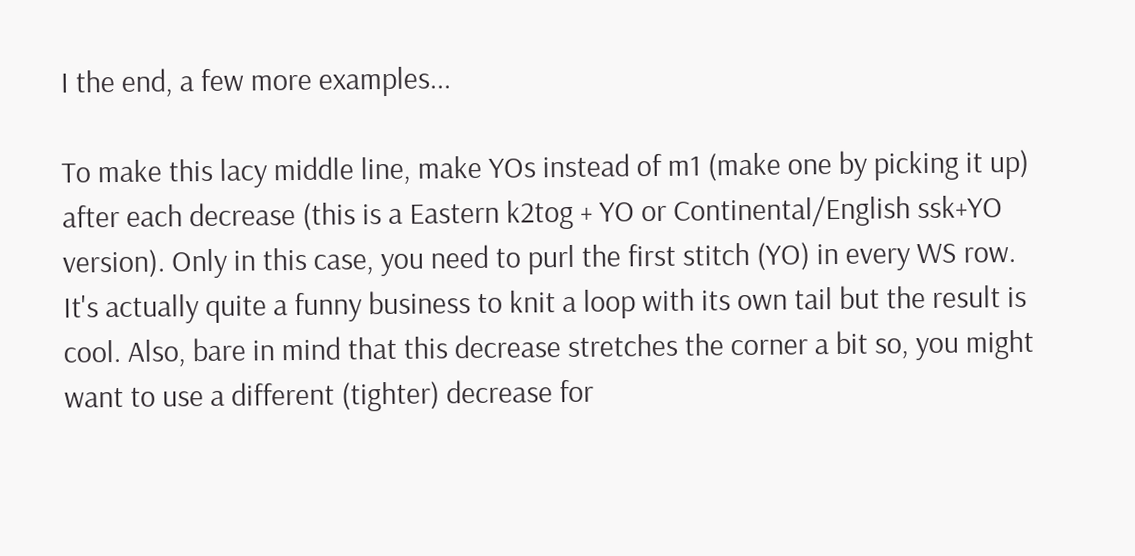I the end, a few more examples...

To make this lacy middle line, make YOs instead of m1 (make one by picking it up) after each decrease (this is a Eastern k2tog + YO or Continental/English ssk+YO version). Only in this case, you need to purl the first stitch (YO) in every WS row. It's actually quite a funny business to knit a loop with its own tail but the result is cool. Also, bare in mind that this decrease stretches the corner a bit so, you might want to use a different (tighter) decrease for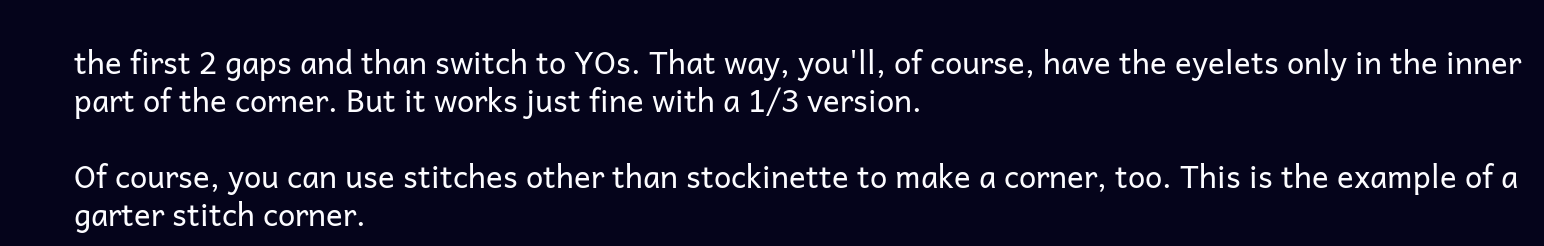the first 2 gaps and than switch to YOs. That way, you'll, of course, have the eyelets only in the inner part of the corner. But it works just fine with a 1/3 version.

Of course, you can use stitches other than stockinette to make a corner, too. This is the example of a garter stitch corner.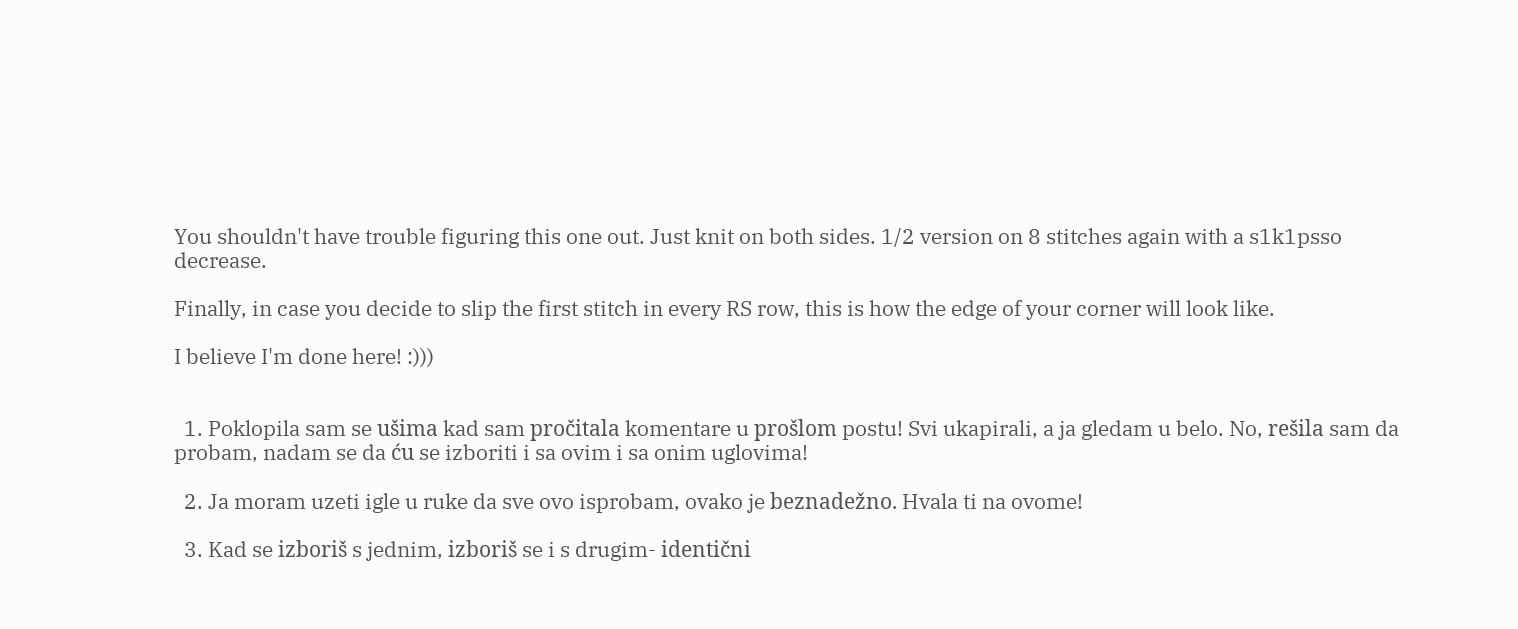You shouldn't have trouble figuring this one out. Just knit on both sides. 1/2 version on 8 stitches again with a s1k1psso decrease.

Finally, in case you decide to slip the first stitch in every RS row, this is how the edge of your corner will look like.

I believe I'm done here! :)))


  1. Poklopila sam se ušima kad sam pročitala komentare u prošlom postu! Svi ukapirali, a ja gledam u belo. No, rešila sam da probam, nadam se da ću se izboriti i sa ovim i sa onim uglovima!

  2. Ja moram uzeti igle u ruke da sve ovo isprobam, ovako je beznadežno. Hvala ti na ovome!

  3. Kad se izboriš s jednim, izboriš se i s drugim- identični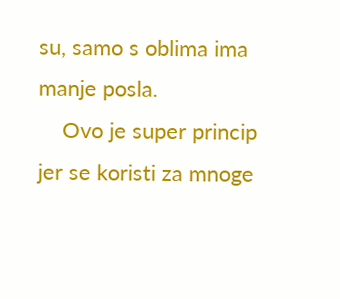su, samo s oblima ima manje posla.
    Ovo je super princip jer se koristi za mnoge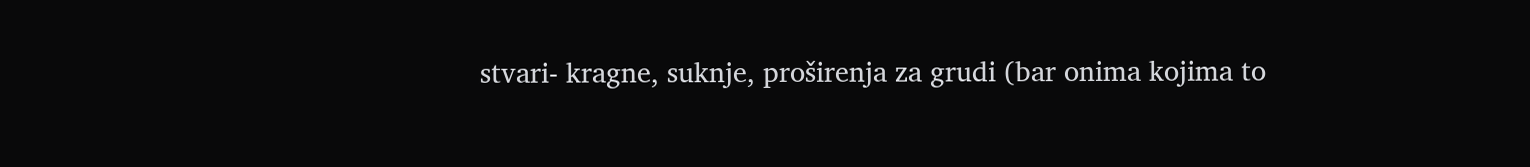stvari- kragne, suknje, proširenja za grudi (bar onima kojima to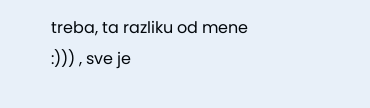treba, ta razliku od mene :))) , sve je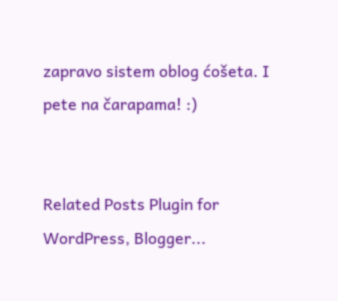zapravo sistem oblog ćošeta. I pete na čarapama! :)


Related Posts Plugin for WordPress, Blogger...